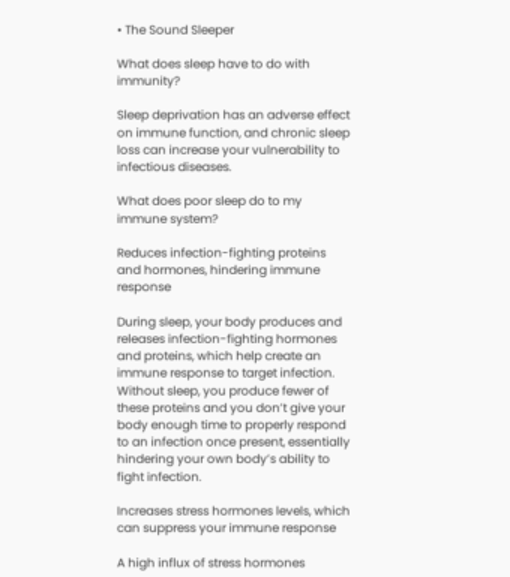• The Sound Sleeper

What does sleep have to do with immunity?

Sleep deprivation has an adverse effect on immune function, and chronic sleep loss can increase your vulnerability to infectious diseases.

What does poor sleep do to my immune system?

Reduces infection-fighting proteins and hormones, hindering immune response

During sleep, your body produces and releases infection-fighting hormones and proteins, which help create an immune response to target infection. Without sleep, you produce fewer of these proteins and you don’t give your body enough time to properly respond to an infection once present, essentially hindering your own body’s ability to fight infection.

Increases stress hormones levels, which can suppress your immune response

A high influx of stress hormones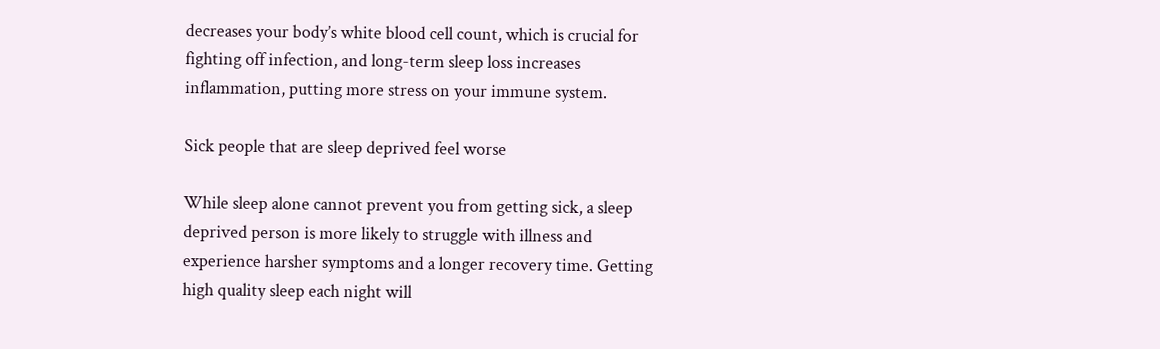decreases your body’s white blood cell count, which is crucial for fighting off infection, and long-term sleep loss increases inflammation, putting more stress on your immune system.

Sick people that are sleep deprived feel worse

While sleep alone cannot prevent you from getting sick, a sleep deprived person is more likely to struggle with illness and experience harsher symptoms and a longer recovery time. Getting high quality sleep each night will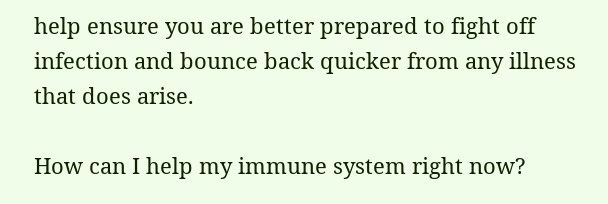help ensure you are better prepared to fight off infection and bounce back quicker from any illness that does arise.

How can I help my immune system right now?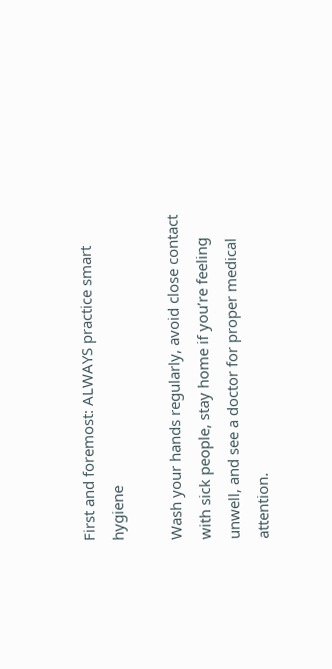First and foremost: ALWAYS practice smart hygiene

Wash your hands regularly, avoid close contact with sick people, stay home if you’re feeling unwell, and see a doctor for proper medical attention.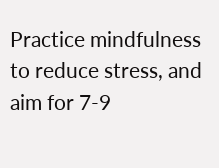Practice mindfulness to reduce stress, and aim for 7-9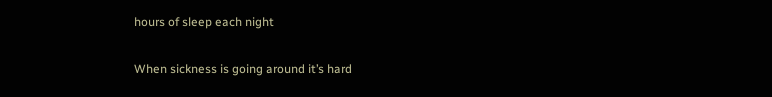hours of sleep each night

When sickness is going around it’s hard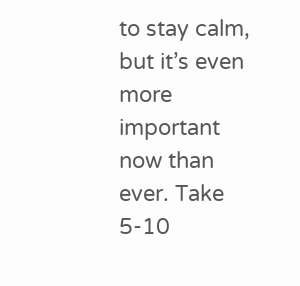to stay calm, but it’s even more important now than ever. Take 5-10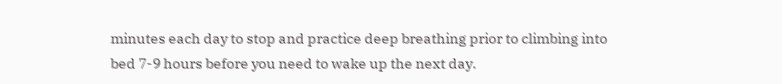minutes each day to stop and practice deep breathing prior to climbing into bed 7-9 hours before you need to wake up the next day.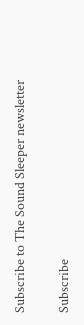Subscribe to The Sound Sleeper newsletter

Subscribe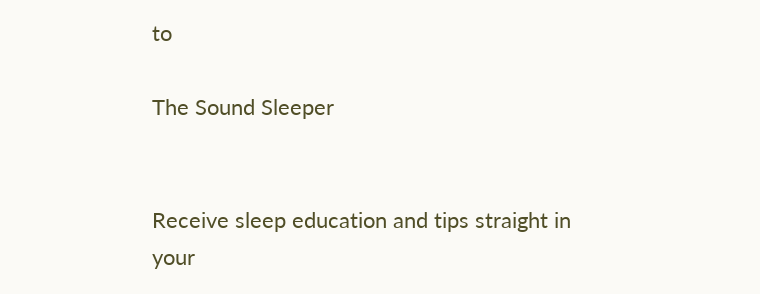to

The Sound Sleeper


Receive sleep education and tips straight in your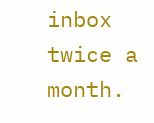inbox twice a month.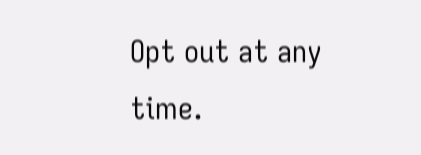Opt out at any time.